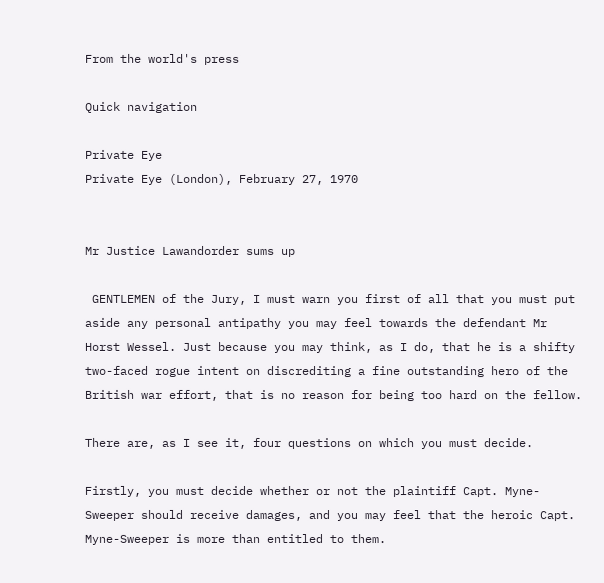From the world's press

Quick navigation

Private Eye
Private Eye (London), February 27, 1970


Mr Justice Lawandorder sums up

 GENTLEMEN of the Jury, I must warn you first of all that you must put aside any personal antipathy you may feel towards the defendant Mr Horst Wessel. Just because you may think, as I do, that he is a shifty two-faced rogue intent on discrediting a fine outstanding hero of the British war effort, that is no reason for being too hard on the fellow.

There are, as I see it, four questions on which you must decide.

Firstly, you must decide whether or not the plaintiff Capt. Myne-Sweeper should receive damages, and you may feel that the heroic Capt. Myne-Sweeper is more than entitled to them.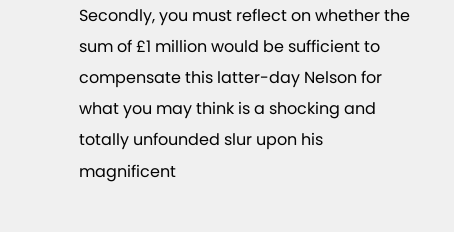Secondly, you must reflect on whether the sum of £1 million would be sufficient to compensate this latter-day Nelson for what you may think is a shocking and totally unfounded slur upon his magnificent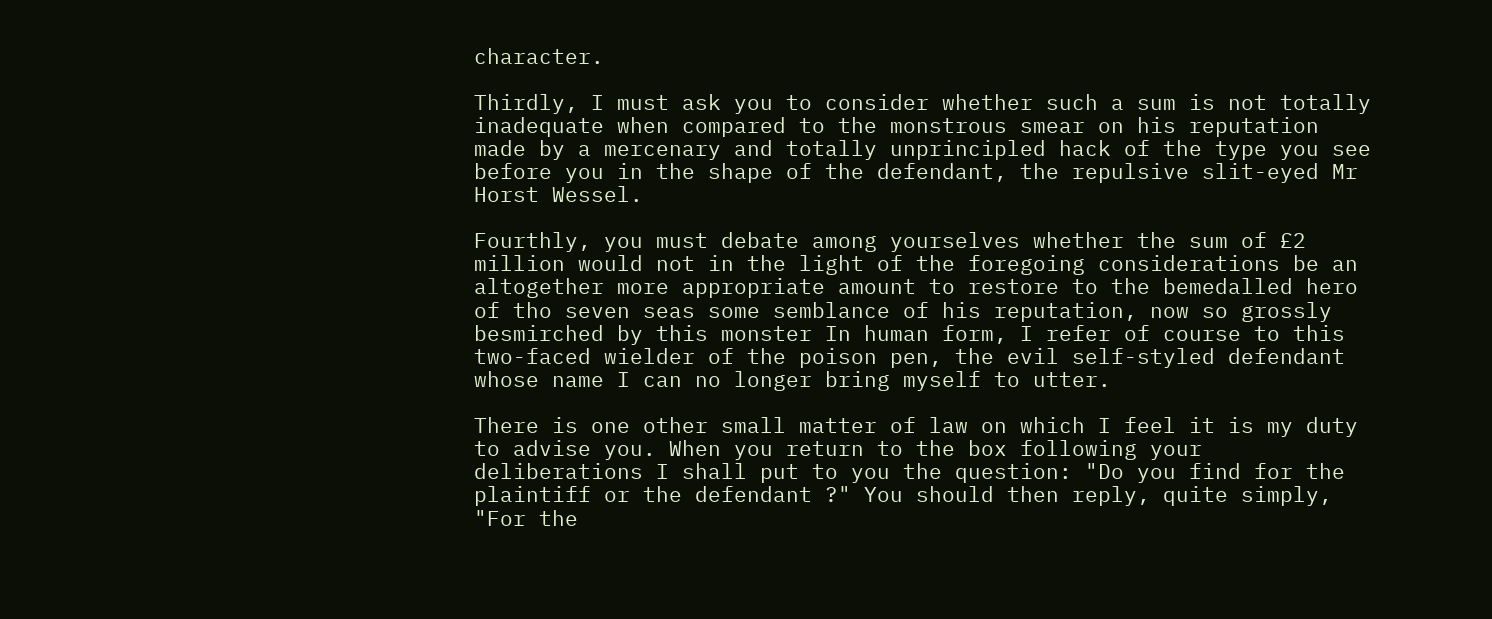character.

Thirdly, I must ask you to consider whether such a sum is not totally inadequate when compared to the monstrous smear on his reputation made by a mercenary and totally unprincipled hack of the type you see before you in the shape of the defendant, the repulsive slit-eyed Mr Horst Wessel.

Fourthly, you must debate among yourselves whether the sum of £2 million would not in the light of the foregoing considerations be an altogether more appropriate amount to restore to the bemedalled hero of tho seven seas some semblance of his reputation, now so grossly besmirched by this monster In human form, I refer of course to this two-faced wielder of the poison pen, the evil self-styled defendant whose name I can no longer bring myself to utter.

There is one other small matter of law on which I feel it is my duty to advise you. When you return to the box following your deliberations I shall put to you the question: "Do you find for the plaintiff or the defendant ?" You should then reply, quite simply, "For the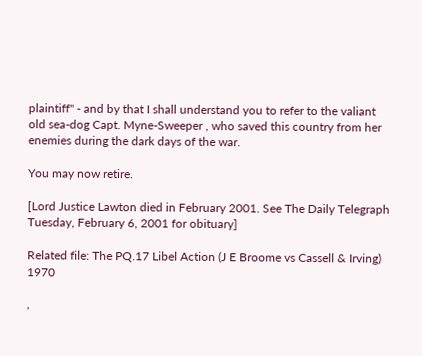plaintiff" - and by that I shall understand you to refer to the valiant old sea-dog Capt. Myne-Sweeper , who saved this country from her enemies during the dark days of the war.

You may now retire.

[Lord Justice Lawton died in February 2001. See The Daily Telegraph Tuesday, February 6, 2001 for obituary]

Related file: The PQ.17 Libel Action (J E Broome vs Cassell & Irving) 1970

,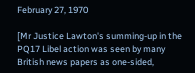February 27, 1970

[Mr Justice Lawton's summing-up in the PQ17 Libel action was seen by many British news papers as one-sided,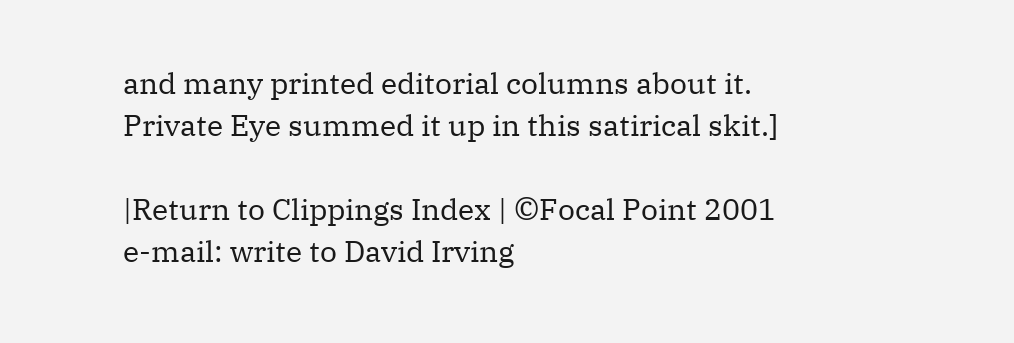and many printed editorial columns about it. Private Eye summed it up in this satirical skit.]

|Return to Clippings Index | ©Focal Point 2001 e-mail: write to David Irving